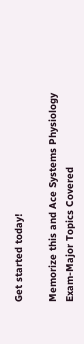Get started today!

Memorize this and Ace Systems Physiology Exam-Major Topics Covered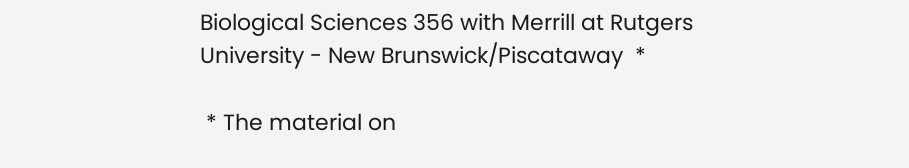Biological Sciences 356 with Merrill at Rutgers University - New Brunswick/Piscataway  *

 * The material on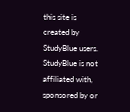this site is created by StudyBlue users. StudyBlue is not affiliated with, sponsored by or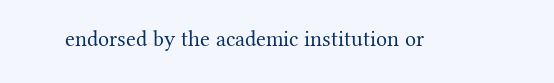endorsed by the academic institution or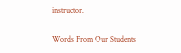instructor.

Words From Our Students